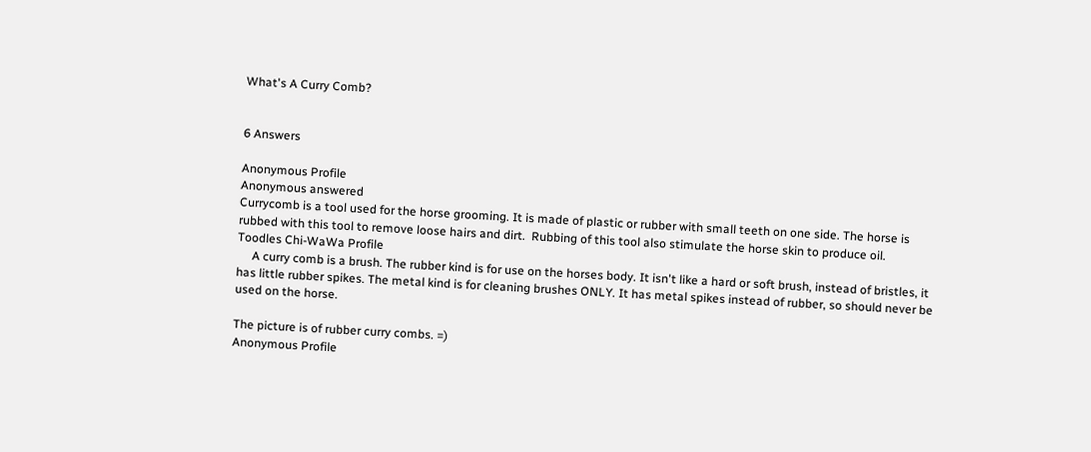What's A Curry Comb?


6 Answers

Anonymous Profile
Anonymous answered
Currycomb is a tool used for the horse grooming. It is made of plastic or rubber with small teeth on one side. The horse is rubbed with this tool to remove loose hairs and dirt.  Rubbing of this tool also stimulate the horse skin to produce oil.
Toodles Chi-WaWa Profile
     A curry comb is a brush. The rubber kind is for use on the horses body. It isn't like a hard or soft brush, instead of bristles, it has little rubber spikes. The metal kind is for cleaning brushes ONLY. It has metal spikes instead of rubber, so should never be used on the horse.

The picture is of rubber curry combs. =)
Anonymous Profile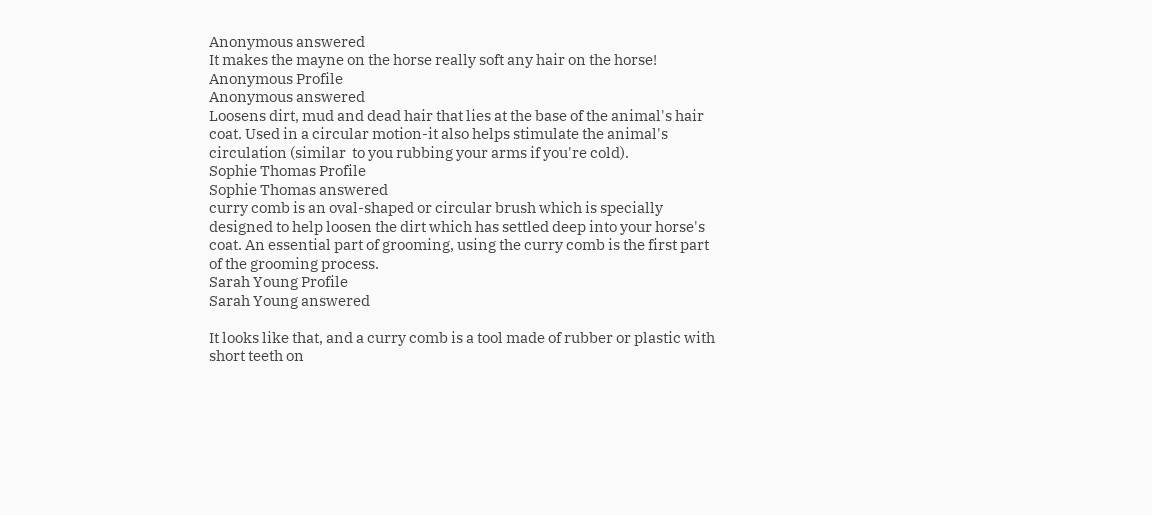Anonymous answered
It makes the mayne on the horse really soft any hair on the horse!
Anonymous Profile
Anonymous answered
Loosens dirt, mud and dead hair that lies at the base of the animal's hair coat. Used in a circular motion-it also helps stimulate the animal's circulation (similar  to you rubbing your arms if you're cold).
Sophie Thomas Profile
Sophie Thomas answered
curry comb is an oval-shaped or circular brush which is specially designed to help loosen the dirt which has settled deep into your horse's coat. An essential part of grooming, using the curry comb is the first part of the grooming process.
Sarah Young Profile
Sarah Young answered

It looks like that, and a curry comb is a tool made of rubber or plastic with short teeth on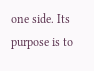one side. Its purpose is to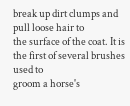break up dirt clumps and pull loose hair to
the surface of the coat. It is the first of several brushes used to
groom a horse's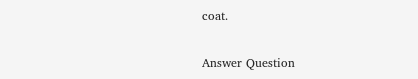coat.

Answer Question